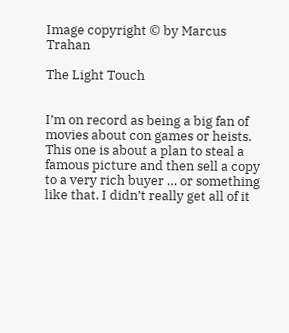Image copyright © by Marcus Trahan

The Light Touch


I’m on record as being a big fan of movies about con games or heists. This one is about a plan to steal a famous picture and then sell a copy to a very rich buyer … or something like that. I didn’t really get all of it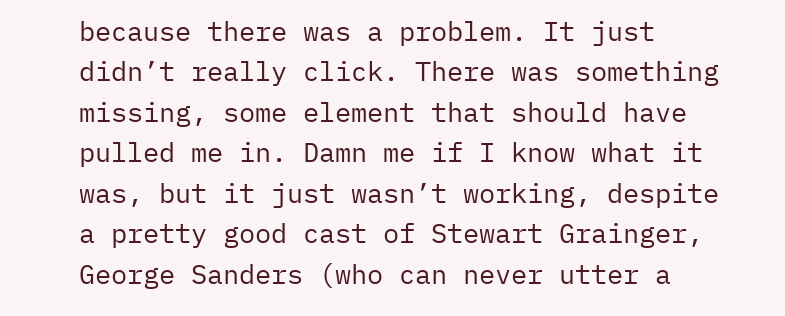because there was a problem. It just didn’t really click. There was something missing, some element that should have pulled me in. Damn me if I know what it was, but it just wasn’t working, despite a pretty good cast of Stewart Grainger, George Sanders (who can never utter a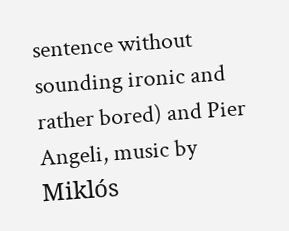sentence without sounding ironic and rather bored) and Pier Angeli, music by Miklós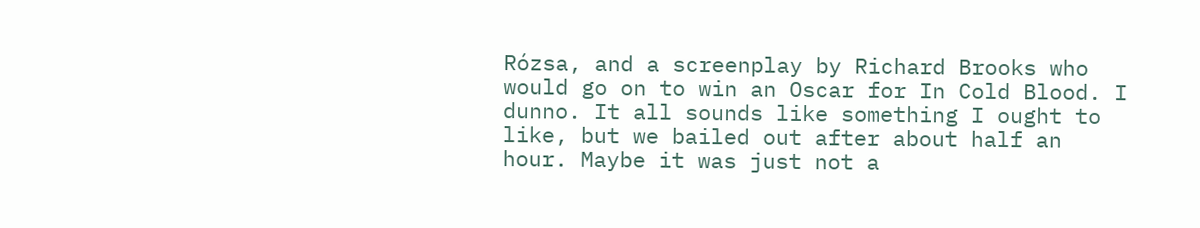Rózsa, and a screenplay by Richard Brooks who would go on to win an Oscar for In Cold Blood. I dunno. It all sounds like something I ought to like, but we bailed out after about half an hour. Maybe it was just not a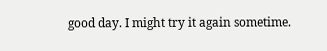good day. I might try it again sometime.